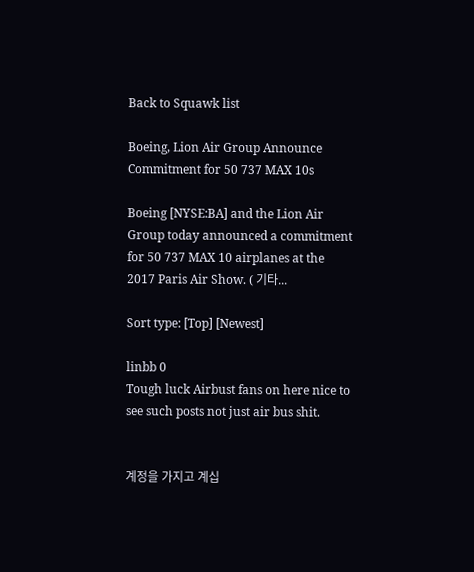Back to Squawk list

Boeing, Lion Air Group Announce Commitment for 50 737 MAX 10s

Boeing [NYSE:BA] and the Lion Air Group today announced a commitment for 50 737 MAX 10 airplanes at the 2017 Paris Air Show. ( 기타...

Sort type: [Top] [Newest]

linbb 0
Tough luck Airbust fans on here nice to see such posts not just air bus shit.


계정을 가지고 계십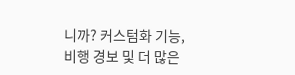니까? 커스텀화 기능, 비행 경보 및 더 많은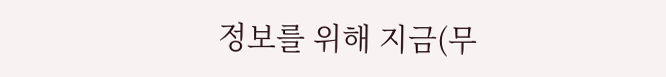정보를 위해 지금(무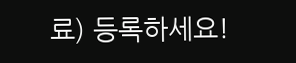료) 등록하세요!